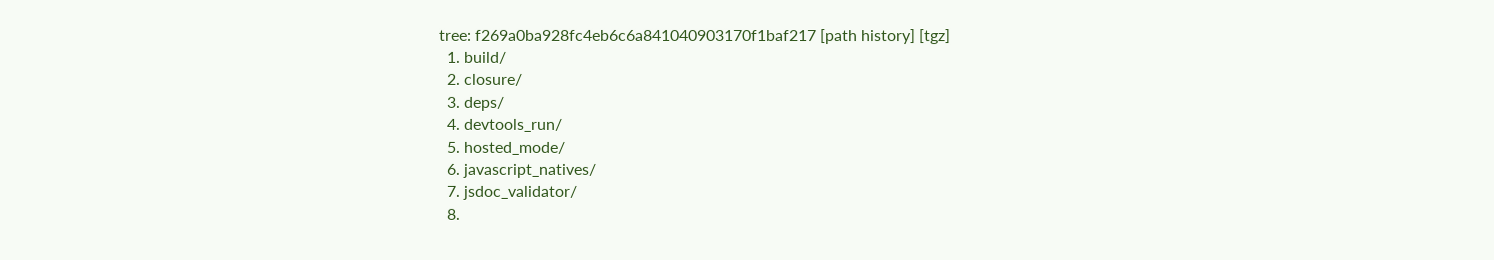tree: f269a0ba928fc4eb6c6a841040903170f1baf217 [path history] [tgz]
  1. build/
  2. closure/
  3. deps/
  4. devtools_run/
  5. hosted_mode/
  6. javascript_natives/
  7. jsdoc_validator/
  8.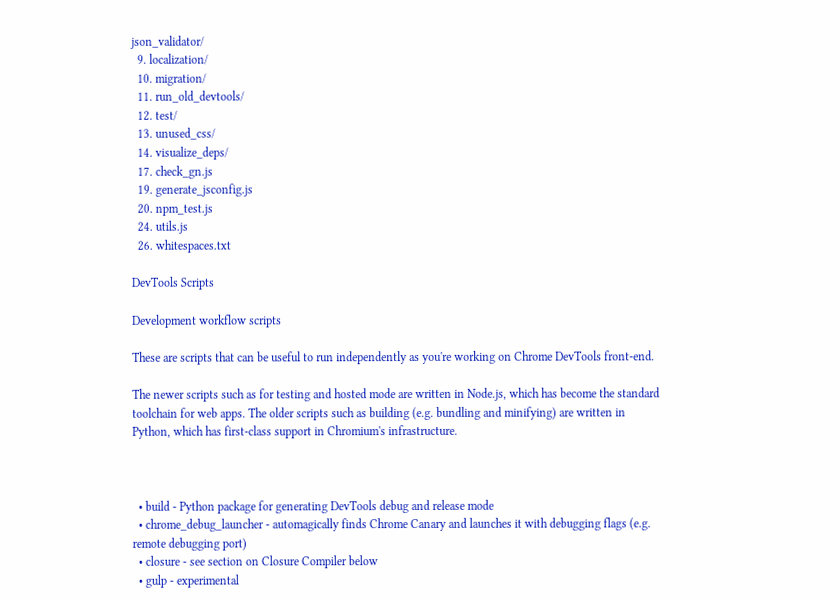json_validator/
  9. localization/
  10. migration/
  11. run_old_devtools/
  12. test/
  13. unused_css/
  14. visualize_deps/
  17. check_gn.js
  19. generate_jsconfig.js
  20. npm_test.js
  24. utils.js
  26. whitespaces.txt

DevTools Scripts

Development workflow scripts

These are scripts that can be useful to run independently as you're working on Chrome DevTools front-end.

The newer scripts such as for testing and hosted mode are written in Node.js, which has become the standard toolchain for web apps. The older scripts such as building (e.g. bundling and minifying) are written in Python, which has first-class support in Chromium's infrastructure.



  • build - Python package for generating DevTools debug and release mode
  • chrome_debug_launcher - automagically finds Chrome Canary and launches it with debugging flags (e.g. remote debugging port)
  • closure - see section on Closure Compiler below
  • gulp - experimental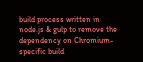build process written in node.js & gulp to remove the dependency on Chromium-specific build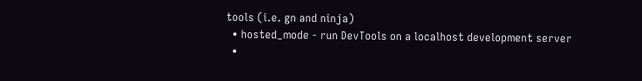tools (i.e. gn and ninja)
  • hosted_mode - run DevTools on a localhost development server
  •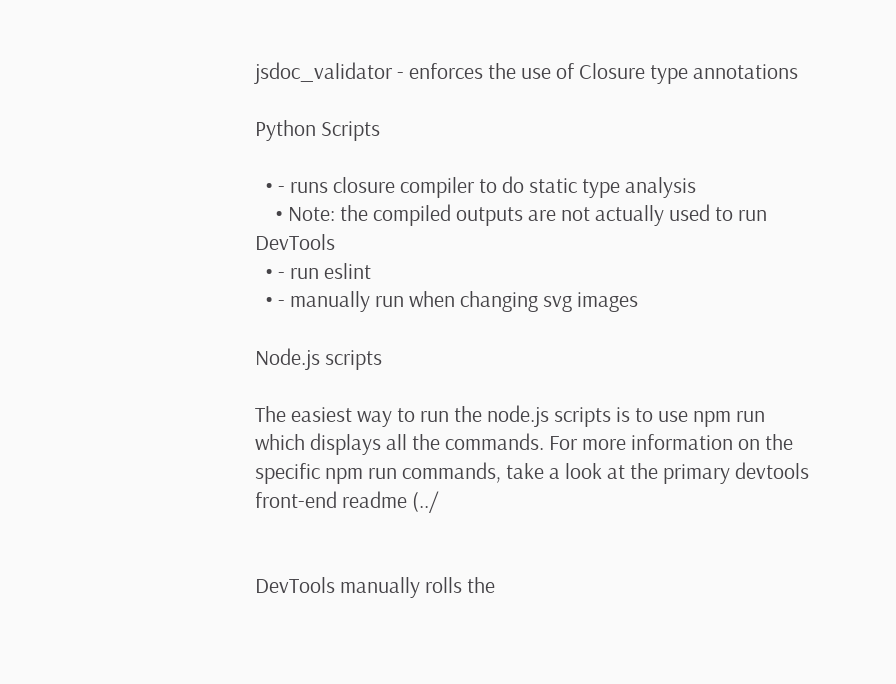jsdoc_validator - enforces the use of Closure type annotations

Python Scripts

  • - runs closure compiler to do static type analysis
    • Note: the compiled outputs are not actually used to run DevTools
  • - run eslint
  • - manually run when changing svg images

Node.js scripts

The easiest way to run the node.js scripts is to use npm run which displays all the commands. For more information on the specific npm run commands, take a look at the primary devtools front-end readme (../


DevTools manually rolls the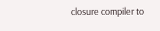closure compiler to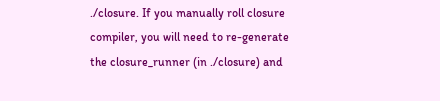./closure. If you manually roll closure compiler, you will need to re-generate the closure_runner (in ./closure) and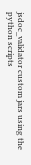jsdoc_validator custom jars using the python scripts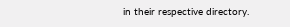in their respective directory.